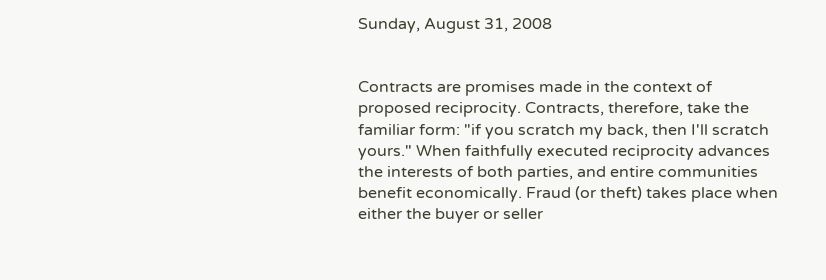Sunday, August 31, 2008


Contracts are promises made in the context of proposed reciprocity. Contracts, therefore, take the familiar form: "if you scratch my back, then I'll scratch yours." When faithfully executed reciprocity advances the interests of both parties, and entire communities benefit economically. Fraud (or theft) takes place when either the buyer or seller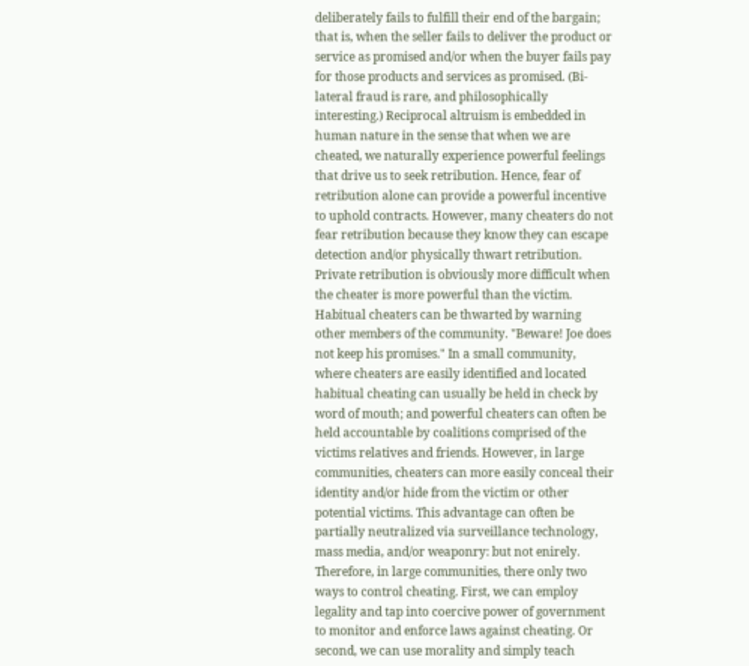deliberately fails to fulfill their end of the bargain; that is, when the seller fails to deliver the product or service as promised and/or when the buyer fails pay for those products and services as promised. (Bi-lateral fraud is rare, and philosophically interesting.) Reciprocal altruism is embedded in human nature in the sense that when we are cheated, we naturally experience powerful feelings that drive us to seek retribution. Hence, fear of retribution alone can provide a powerful incentive to uphold contracts. However, many cheaters do not fear retribution because they know they can escape detection and/or physically thwart retribution. Private retribution is obviously more difficult when the cheater is more powerful than the victim. Habitual cheaters can be thwarted by warning other members of the community. "Beware! Joe does not keep his promises." In a small community, where cheaters are easily identified and located habitual cheating can usually be held in check by word of mouth; and powerful cheaters can often be held accountable by coalitions comprised of the victims relatives and friends. However, in large communities, cheaters can more easily conceal their identity and/or hide from the victim or other potential victims. This advantage can often be partially neutralized via surveillance technology, mass media, and/or weaponry: but not enirely. Therefore, in large communities, there only two ways to control cheating. First, we can employ legality and tap into coercive power of government to monitor and enforce laws against cheating. Or second, we can use morality and simply teach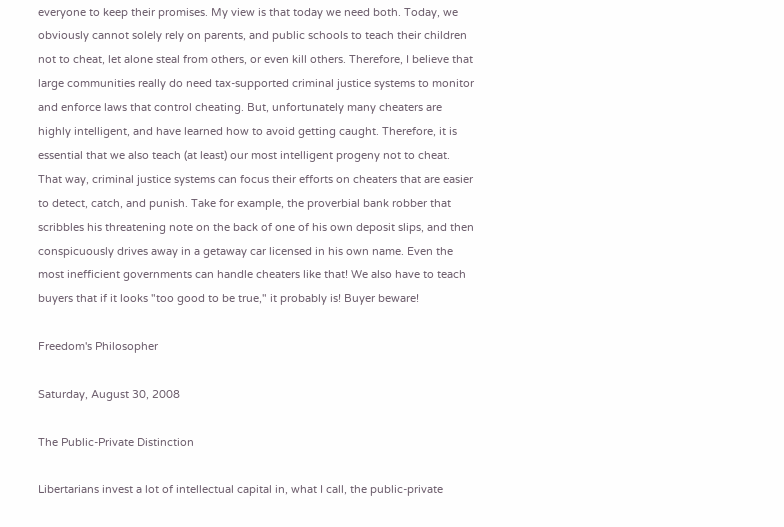everyone to keep their promises. My view is that today we need both. Today, we obviously cannot solely rely on parents, and public schools to teach their children not to cheat, let alone steal from others, or even kill others. Therefore, I believe that large communities really do need tax-supported criminal justice systems to monitor and enforce laws that control cheating. But, unfortunately many cheaters are highly intelligent, and have learned how to avoid getting caught. Therefore, it is essential that we also teach (at least) our most intelligent progeny not to cheat. That way, criminal justice systems can focus their efforts on cheaters that are easier to detect, catch, and punish. Take for example, the proverbial bank robber that scribbles his threatening note on the back of one of his own deposit slips, and then conspicuously drives away in a getaway car licensed in his own name. Even the most inefficient governments can handle cheaters like that! We also have to teach buyers that if it looks "too good to be true," it probably is! Buyer beware!

Freedom's Philosopher

Saturday, August 30, 2008

The Public-Private Distinction

Libertarians invest a lot of intellectual capital in, what I call, the public-private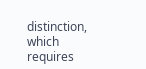distinction, which requires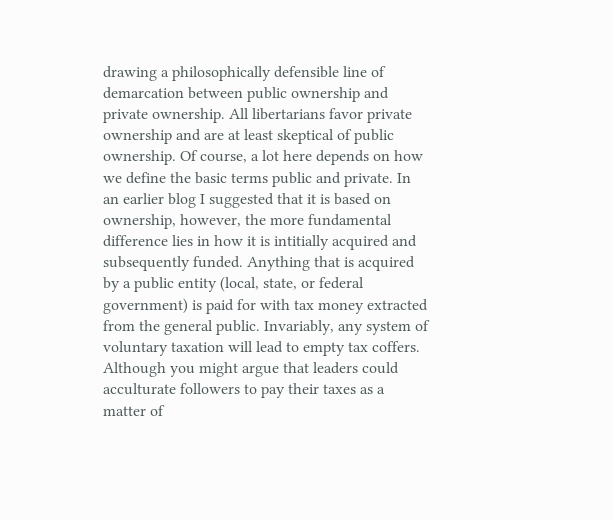drawing a philosophically defensible line of demarcation between public ownership and private ownership. All libertarians favor private ownership and are at least skeptical of public ownership. Of course, a lot here depends on how we define the basic terms public and private. In an earlier blog I suggested that it is based on ownership, however, the more fundamental difference lies in how it is intitially acquired and subsequently funded. Anything that is acquired by a public entity (local, state, or federal government) is paid for with tax money extracted from the general public. Invariably, any system of voluntary taxation will lead to empty tax coffers. Although you might argue that leaders could acculturate followers to pay their taxes as a matter of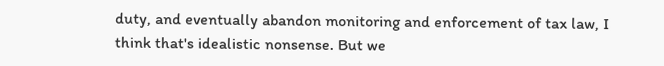duty, and eventually abandon monitoring and enforcement of tax law, I think that's idealistic nonsense. But we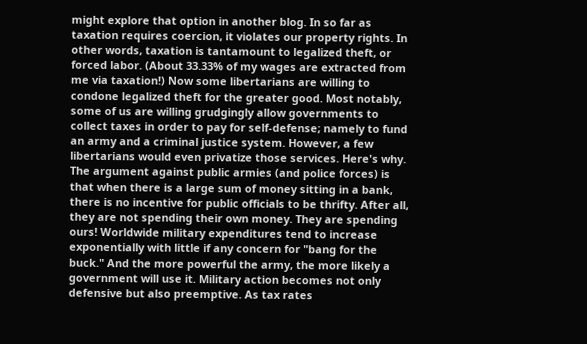might explore that option in another blog. In so far as taxation requires coercion, it violates our property rights. In other words, taxation is tantamount to legalized theft, or forced labor. (About 33.33% of my wages are extracted from me via taxation!) Now some libertarians are willing to condone legalized theft for the greater good. Most notably, some of us are willing grudgingly allow governments to collect taxes in order to pay for self-defense; namely to fund an army and a criminal justice system. However, a few libertarians would even privatize those services. Here's why. The argument against public armies (and police forces) is that when there is a large sum of money sitting in a bank, there is no incentive for public officials to be thrifty. After all, they are not spending their own money. They are spending ours! Worldwide military expenditures tend to increase exponentially with little if any concern for "bang for the buck." And the more powerful the army, the more likely a government will use it. Military action becomes not only defensive but also preemptive. As tax rates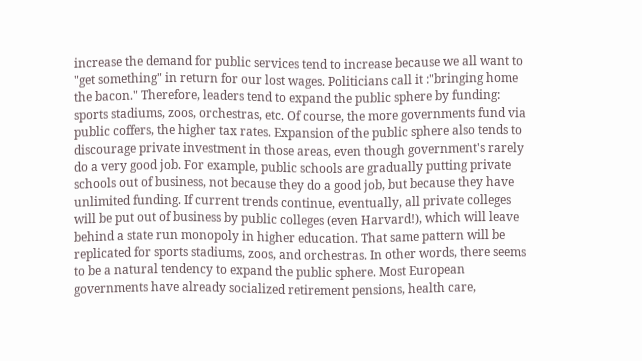increase the demand for public services tend to increase because we all want to "get something" in return for our lost wages. Politicians call it :"bringing home the bacon." Therefore, leaders tend to expand the public sphere by funding: sports stadiums, zoos, orchestras, etc. Of course, the more governments fund via public coffers, the higher tax rates. Expansion of the public sphere also tends to discourage private investment in those areas, even though government's rarely do a very good job. For example, public schools are gradually putting private schools out of business, not because they do a good job, but because they have unlimited funding. If current trends continue, eventually, all private colleges will be put out of business by public colleges (even Harvard!), which will leave behind a state run monopoly in higher education. That same pattern will be replicated for sports stadiums, zoos, and orchestras. In other words, there seems to be a natural tendency to expand the public sphere. Most European governments have already socialized retirement pensions, health care,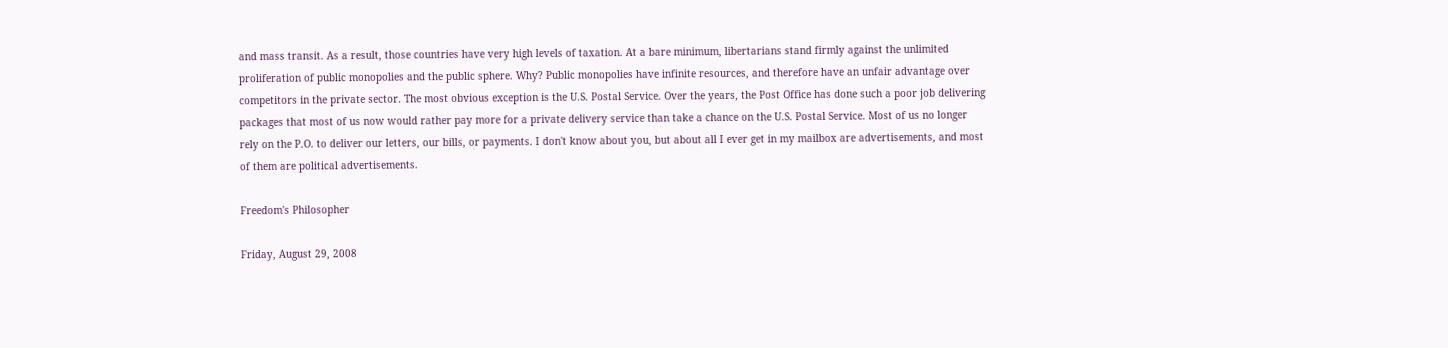and mass transit. As a result, those countries have very high levels of taxation. At a bare minimum, libertarians stand firmly against the unlimited proliferation of public monopolies and the public sphere. Why? Public monopolies have infinite resources, and therefore have an unfair advantage over competitors in the private sector. The most obvious exception is the U.S. Postal Service. Over the years, the Post Office has done such a poor job delivering packages that most of us now would rather pay more for a private delivery service than take a chance on the U.S. Postal Service. Most of us no longer rely on the P.O. to deliver our letters, our bills, or payments. I don't know about you, but about all I ever get in my mailbox are advertisements, and most of them are political advertisements.

Freedom's Philosopher

Friday, August 29, 2008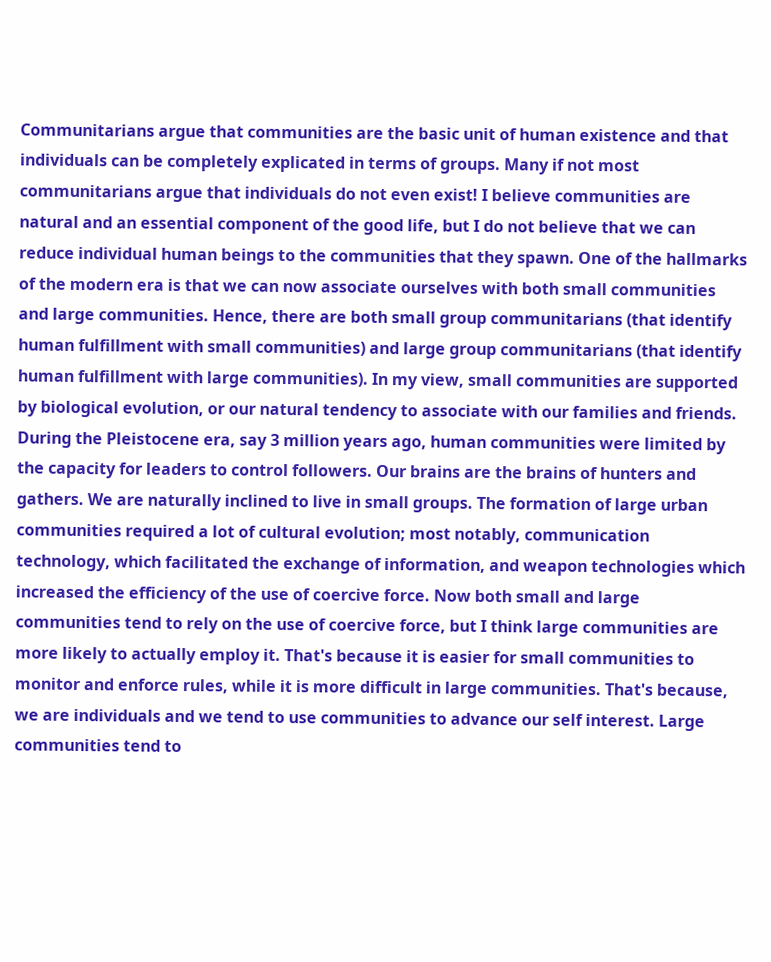Communitarians argue that communities are the basic unit of human existence and that individuals can be completely explicated in terms of groups. Many if not most communitarians argue that individuals do not even exist! I believe communities are natural and an essential component of the good life, but I do not believe that we can reduce individual human beings to the communities that they spawn. One of the hallmarks of the modern era is that we can now associate ourselves with both small communities and large communities. Hence, there are both small group communitarians (that identify human fulfillment with small communities) and large group communitarians (that identify human fulfillment with large communities). In my view, small communities are supported by biological evolution, or our natural tendency to associate with our families and friends. During the Pleistocene era, say 3 million years ago, human communities were limited by the capacity for leaders to control followers. Our brains are the brains of hunters and gathers. We are naturally inclined to live in small groups. The formation of large urban communities required a lot of cultural evolution; most notably, communication technology, which facilitated the exchange of information, and weapon technologies which increased the efficiency of the use of coercive force. Now both small and large communities tend to rely on the use of coercive force, but I think large communities are more likely to actually employ it. That's because it is easier for small communities to monitor and enforce rules, while it is more difficult in large communities. That's because, we are individuals and we tend to use communities to advance our self interest. Large communities tend to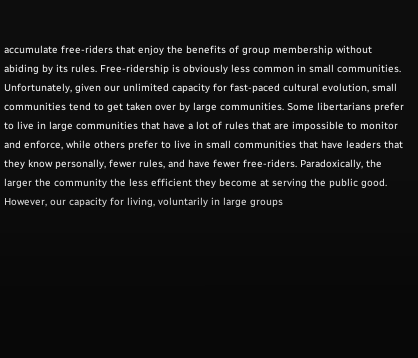accumulate free-riders that enjoy the benefits of group membership without abiding by its rules. Free-ridership is obviously less common in small communities. Unfortunately, given our unlimited capacity for fast-paced cultural evolution, small communities tend to get taken over by large communities. Some libertarians prefer to live in large communities that have a lot of rules that are impossible to monitor and enforce, while others prefer to live in small communities that have leaders that they know personally, fewer rules, and have fewer free-riders. Paradoxically, the larger the community the less efficient they become at serving the public good. However, our capacity for living, voluntarily in large groups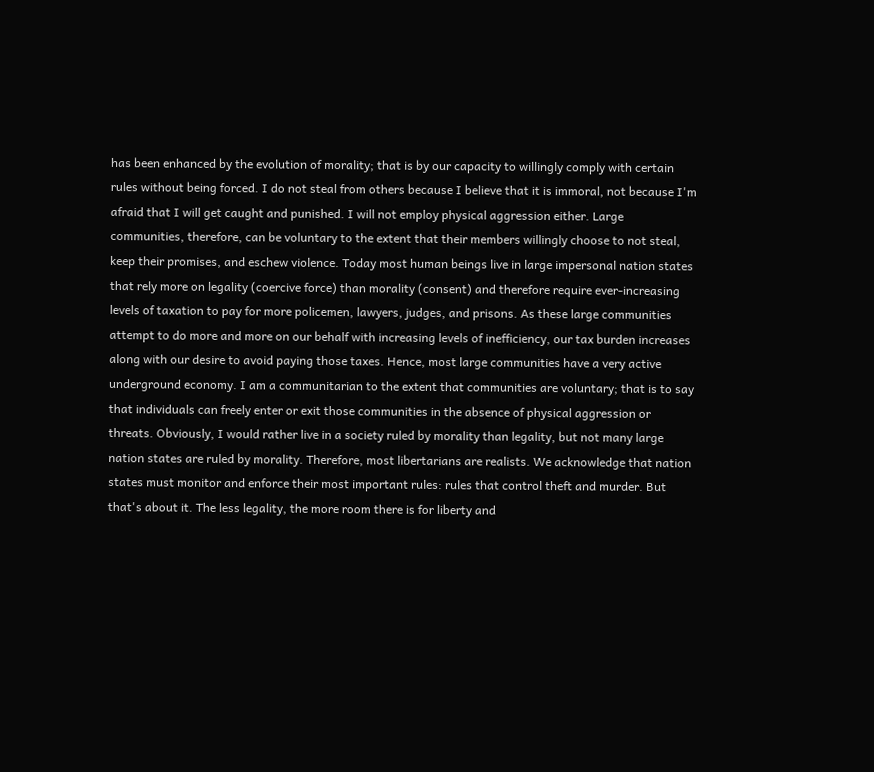has been enhanced by the evolution of morality; that is by our capacity to willingly comply with certain rules without being forced. I do not steal from others because I believe that it is immoral, not because I'm afraid that I will get caught and punished. I will not employ physical aggression either. Large communities, therefore, can be voluntary to the extent that their members willingly choose to not steal, keep their promises, and eschew violence. Today most human beings live in large impersonal nation states that rely more on legality (coercive force) than morality (consent) and therefore require ever-increasing levels of taxation to pay for more policemen, lawyers, judges, and prisons. As these large communities attempt to do more and more on our behalf with increasing levels of inefficiency, our tax burden increases along with our desire to avoid paying those taxes. Hence, most large communities have a very active underground economy. I am a communitarian to the extent that communities are voluntary; that is to say that individuals can freely enter or exit those communities in the absence of physical aggression or threats. Obviously, I would rather live in a society ruled by morality than legality, but not many large nation states are ruled by morality. Therefore, most libertarians are realists. We acknowledge that nation states must monitor and enforce their most important rules: rules that control theft and murder. But that's about it. The less legality, the more room there is for liberty and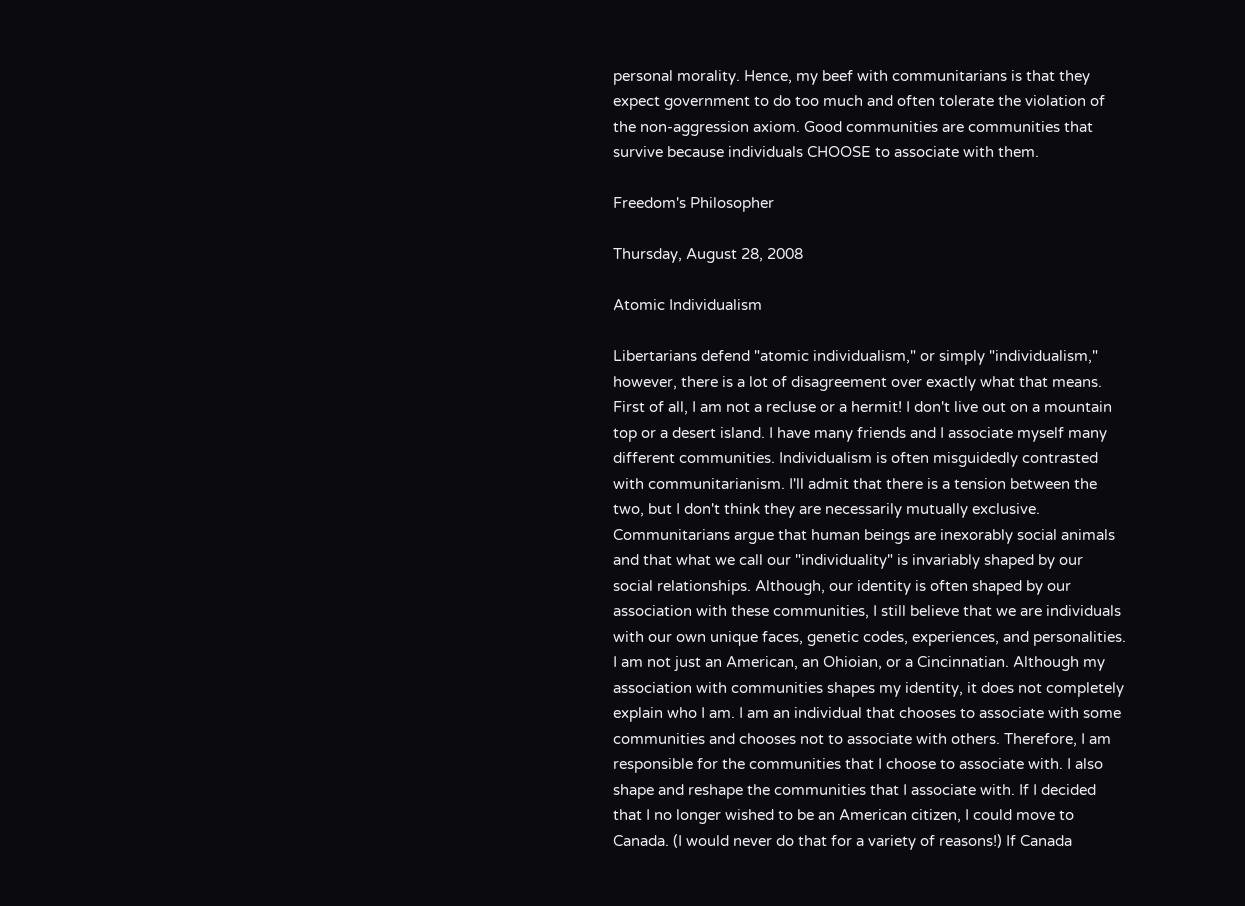personal morality. Hence, my beef with communitarians is that they expect government to do too much and often tolerate the violation of the non-aggression axiom. Good communities are communities that survive because individuals CHOOSE to associate with them.

Freedom's Philosopher

Thursday, August 28, 2008

Atomic Individualism

Libertarians defend "atomic individualism," or simply "individualism," however, there is a lot of disagreement over exactly what that means. First of all, I am not a recluse or a hermit! I don't live out on a mountain top or a desert island. I have many friends and I associate myself many different communities. Individualism is often misguidedly contrasted with communitarianism. I'll admit that there is a tension between the two, but I don't think they are necessarily mutually exclusive. Communitarians argue that human beings are inexorably social animals and that what we call our "individuality" is invariably shaped by our social relationships. Although, our identity is often shaped by our association with these communities, I still believe that we are individuals with our own unique faces, genetic codes, experiences, and personalities. I am not just an American, an Ohioian, or a Cincinnatian. Although my association with communities shapes my identity, it does not completely explain who I am. I am an individual that chooses to associate with some communities and chooses not to associate with others. Therefore, I am responsible for the communities that I choose to associate with. I also shape and reshape the communities that I associate with. If I decided that I no longer wished to be an American citizen, I could move to Canada. (I would never do that for a variety of reasons!) If Canada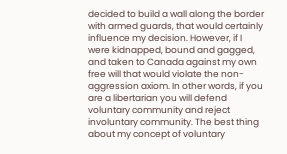decided to build a wall along the border with armed guards, that would certainly influence my decision. However, if I were kidnapped, bound and gagged, and taken to Canada against my own free will that would violate the non-aggression axiom. In other words, if you are a libertarian you will defend voluntary community and reject involuntary community. The best thing about my concept of voluntary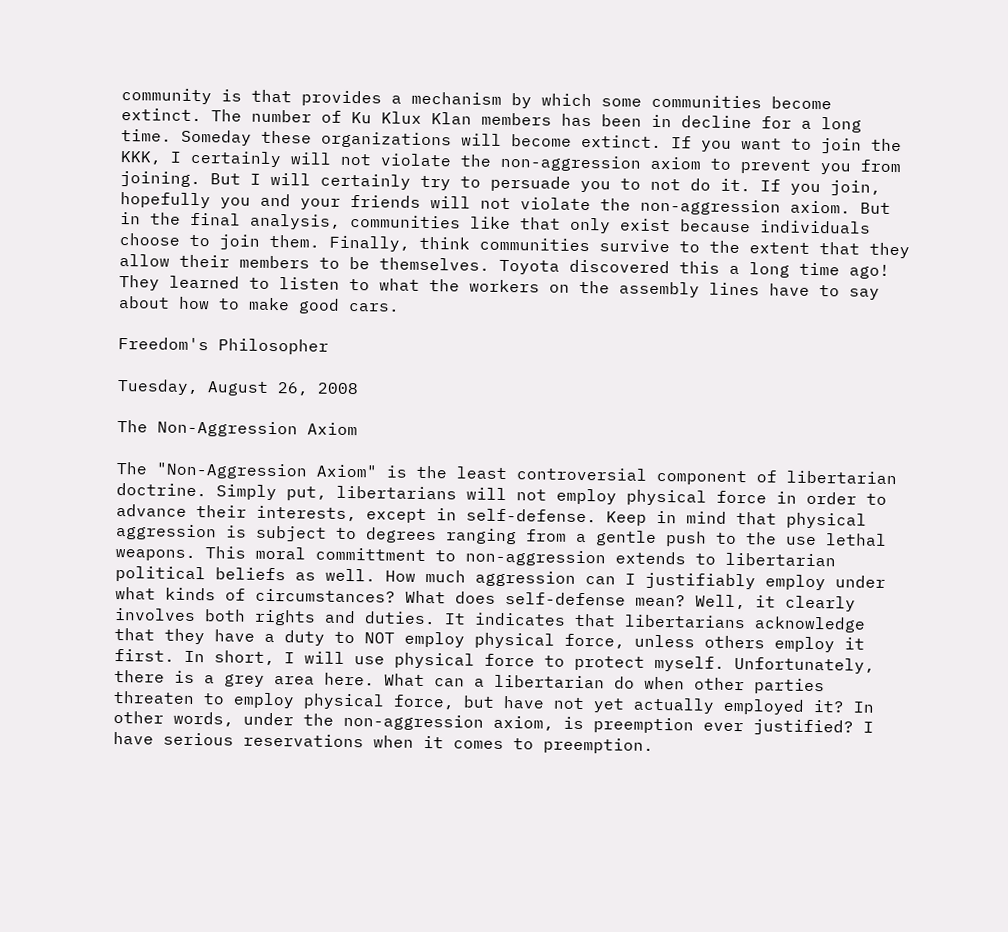community is that provides a mechanism by which some communities become extinct. The number of Ku Klux Klan members has been in decline for a long time. Someday these organizations will become extinct. If you want to join the KKK, I certainly will not violate the non-aggression axiom to prevent you from joining. But I will certainly try to persuade you to not do it. If you join, hopefully you and your friends will not violate the non-aggression axiom. But in the final analysis, communities like that only exist because individuals choose to join them. Finally, think communities survive to the extent that they allow their members to be themselves. Toyota discovered this a long time ago! They learned to listen to what the workers on the assembly lines have to say about how to make good cars.

Freedom's Philosopher

Tuesday, August 26, 2008

The Non-Aggression Axiom

The "Non-Aggression Axiom" is the least controversial component of libertarian doctrine. Simply put, libertarians will not employ physical force in order to advance their interests, except in self-defense. Keep in mind that physical aggression is subject to degrees ranging from a gentle push to the use lethal weapons. This moral committment to non-aggression extends to libertarian political beliefs as well. How much aggression can I justifiably employ under what kinds of circumstances? What does self-defense mean? Well, it clearly involves both rights and duties. It indicates that libertarians acknowledge that they have a duty to NOT employ physical force, unless others employ it first. In short, I will use physical force to protect myself. Unfortunately, there is a grey area here. What can a libertarian do when other parties threaten to employ physical force, but have not yet actually employed it? In other words, under the non-aggression axiom, is preemption ever justified? I have serious reservations when it comes to preemption.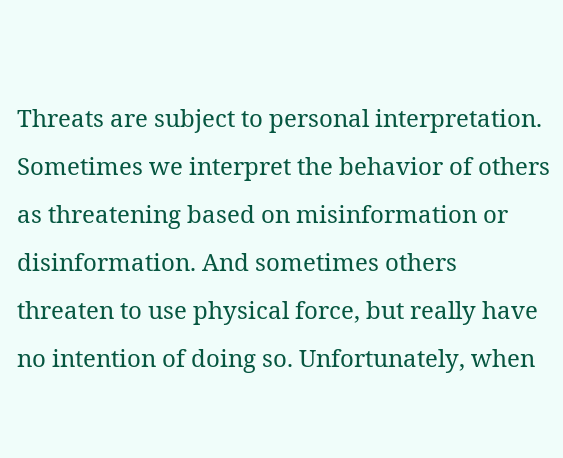Threats are subject to personal interpretation. Sometimes we interpret the behavior of others as threatening based on misinformation or disinformation. And sometimes others threaten to use physical force, but really have no intention of doing so. Unfortunately, when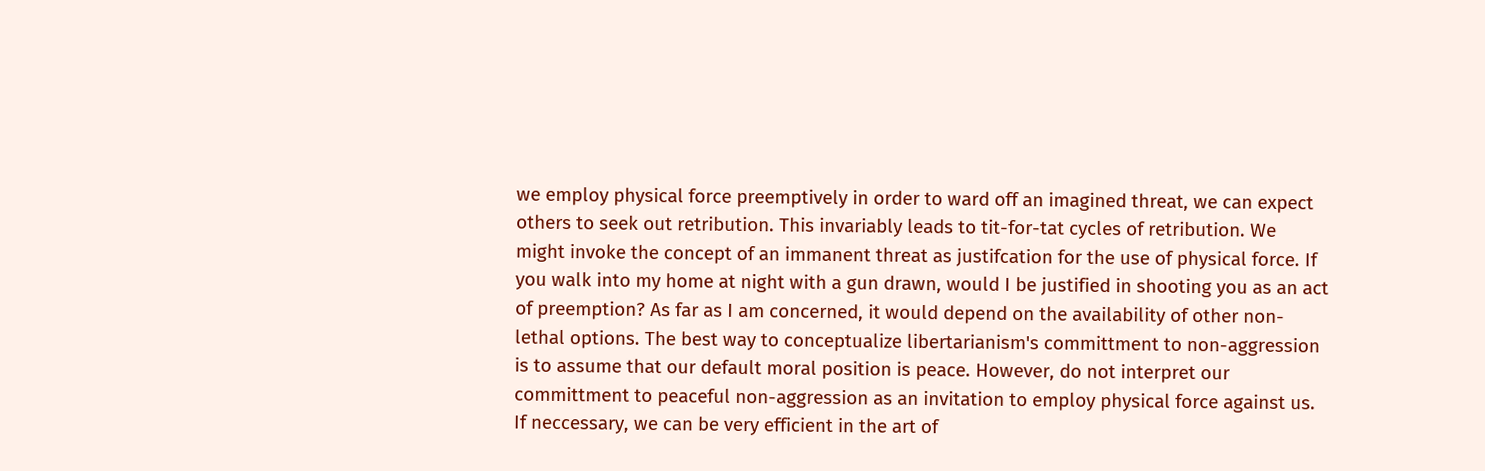we employ physical force preemptively in order to ward off an imagined threat, we can expect others to seek out retribution. This invariably leads to tit-for-tat cycles of retribution. We might invoke the concept of an immanent threat as justifcation for the use of physical force. If you walk into my home at night with a gun drawn, would I be justified in shooting you as an act of preemption? As far as I am concerned, it would depend on the availability of other non-lethal options. The best way to conceptualize libertarianism's committment to non-aggression is to assume that our default moral position is peace. However, do not interpret our committment to peaceful non-aggression as an invitation to employ physical force against us. If neccessary, we can be very efficient in the art of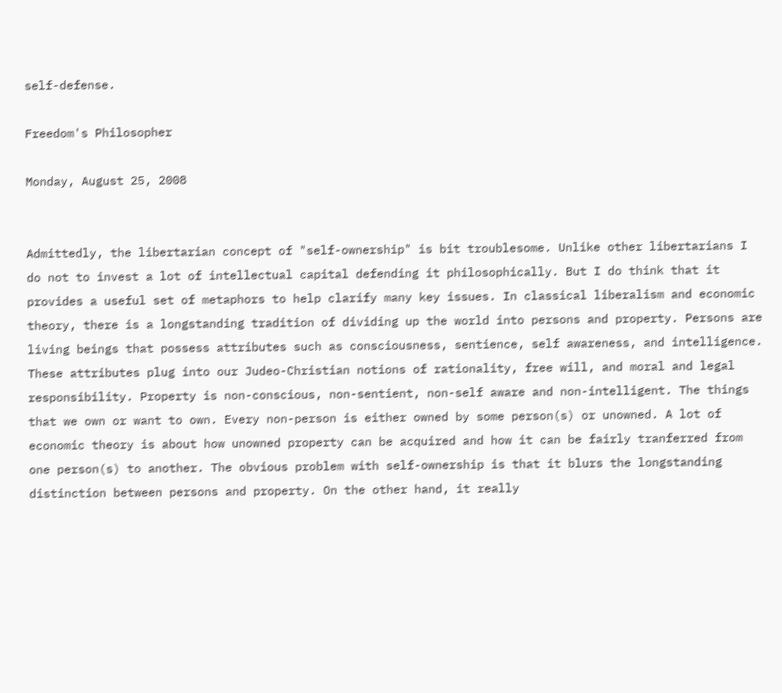self-defense.

Freedom's Philosopher

Monday, August 25, 2008


Admittedly, the libertarian concept of "self-ownership" is bit troublesome. Unlike other libertarians I do not to invest a lot of intellectual capital defending it philosophically. But I do think that it provides a useful set of metaphors to help clarify many key issues. In classical liberalism and economic theory, there is a longstanding tradition of dividing up the world into persons and property. Persons are living beings that possess attributes such as consciousness, sentience, self awareness, and intelligence. These attributes plug into our Judeo-Christian notions of rationality, free will, and moral and legal responsibility. Property is non-conscious, non-sentient, non-self aware and non-intelligent. The things that we own or want to own. Every non-person is either owned by some person(s) or unowned. A lot of economic theory is about how unowned property can be acquired and how it can be fairly tranferred from one person(s) to another. The obvious problem with self-ownership is that it blurs the longstanding distinction between persons and property. On the other hand, it really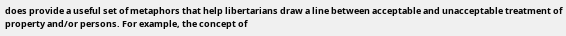does provide a useful set of metaphors that help libertarians draw a line between acceptable and unacceptable treatment of property and/or persons. For example, the concept of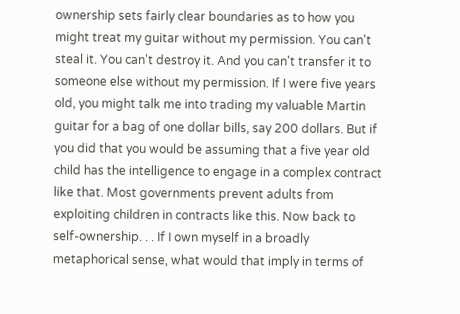ownership sets fairly clear boundaries as to how you might treat my guitar without my permission. You can't steal it. You can't destroy it. And you can't transfer it to someone else without my permission. If I were five years old, you might talk me into trading my valuable Martin guitar for a bag of one dollar bills, say 200 dollars. But if you did that you would be assuming that a five year old child has the intelligence to engage in a complex contract like that. Most governments prevent adults from exploiting children in contracts like this. Now back to self-ownership. . . If I own myself in a broadly metaphorical sense, what would that imply in terms of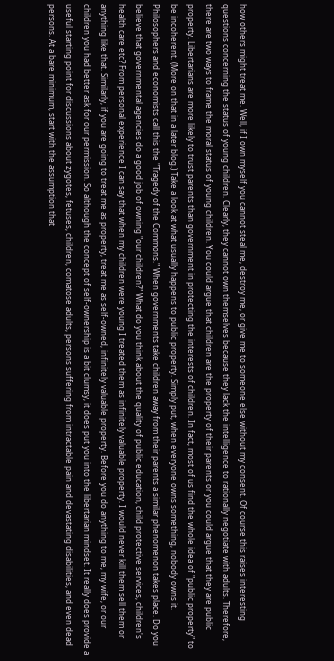how others might treat me. Well, if I own myself you cannot steal me, destroy me, or give me to someone else without my consent. Of course this raises interesting questions concerning the status of young children. Clearly, they cannot own themselves because they lack the intelligence to rationally negotiate with adults. Therefore, there are two ways to frame the moral status of young children. You could argue that children are the property of their parents or you could argue that they are public property. Libertarians are more likely to trust parents than government in protecting the interests of children. In fact, most of us find the whole idea of "public property" to be incoherent. (More on that in a later blog.) Take a look at what usually happens to public property. Simply put, when everyone owns something, nobody owns it. Philosophers and economists call this the "Tragedy of the Commons." When governments take children away from their parents a similar phenomenon takes place. Do you believe that governmental agencies do a good job of owning "our children?" What do you think about the quality of public education, child protective services, children's health care etc? From personal experience I can say that when my children were young I treated them as infinitely valuable property. I would never kill them sell them or anything like that. Similarly, if you are going to treat me as property, treat me as self-owned, infinitely valuable property. Before you do anything to me, my wife, or our children you had better ask for our permission. So although the concept of self-ownership is a bit clumsy, it does put you into the libertarian mindset. It really does provide a useful starting point for discussions about zygotes, fetuses, children, comatose adults, persons suffering from intractable pain and devastating disabilities, and even dead persons. At a bare minimum, start with the assumption that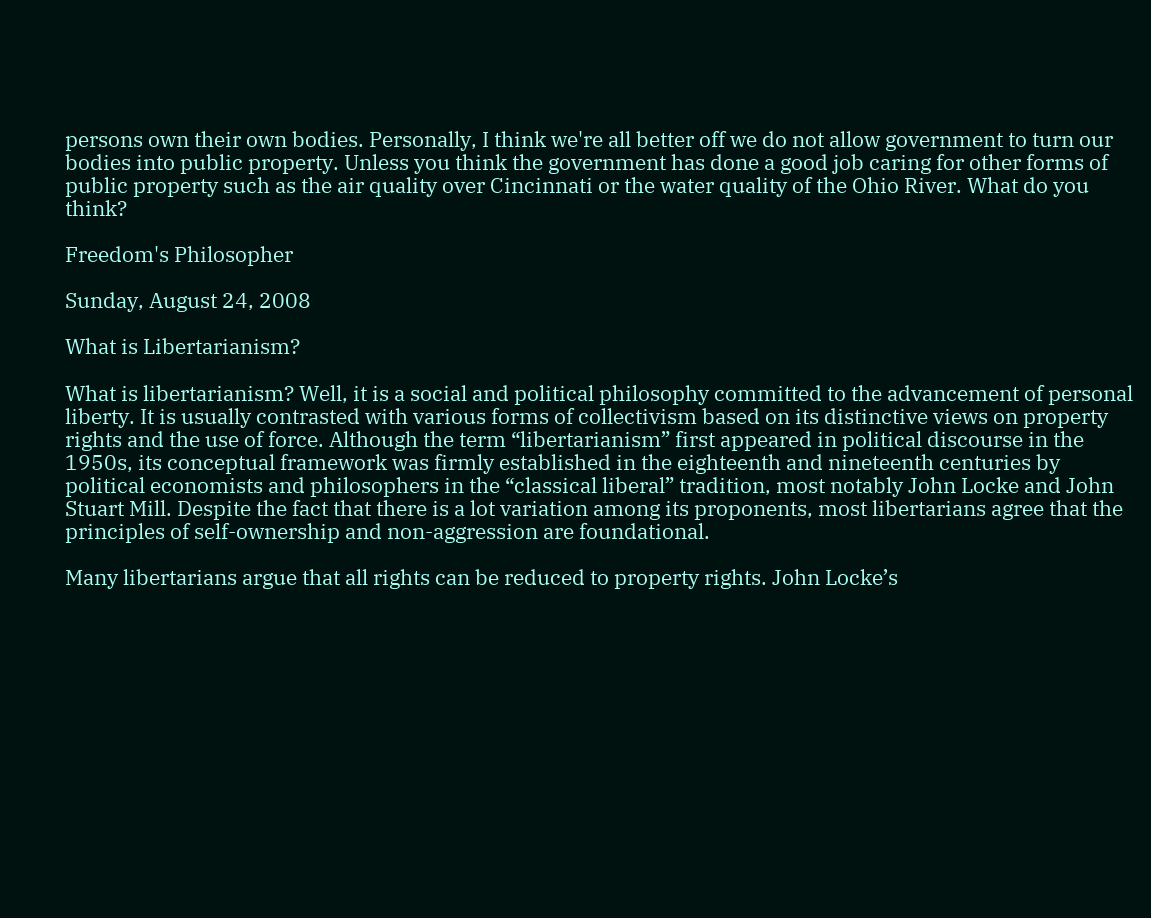persons own their own bodies. Personally, I think we're all better off we do not allow government to turn our bodies into public property. Unless you think the government has done a good job caring for other forms of public property such as the air quality over Cincinnati or the water quality of the Ohio River. What do you think?

Freedom's Philosopher

Sunday, August 24, 2008

What is Libertarianism?

What is libertarianism? Well, it is a social and political philosophy committed to the advancement of personal liberty. It is usually contrasted with various forms of collectivism based on its distinctive views on property rights and the use of force. Although the term “libertarianism” first appeared in political discourse in the 1950s, its conceptual framework was firmly established in the eighteenth and nineteenth centuries by political economists and philosophers in the “classical liberal” tradition, most notably John Locke and John Stuart Mill. Despite the fact that there is a lot variation among its proponents, most libertarians agree that the principles of self-ownership and non-aggression are foundational.

Many libertarians argue that all rights can be reduced to property rights. John Locke’s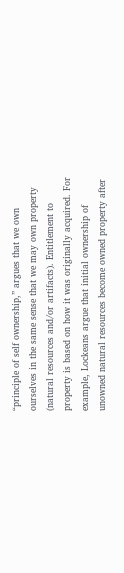“principle of self ownership,” argues that we own ourselves in the same sense that we may own property (natural resources and/or artifacts). Entitlement to property is based on how it was originally acquired. For example, Lockeans argue that initial ownership of unowned natural resources become owned property after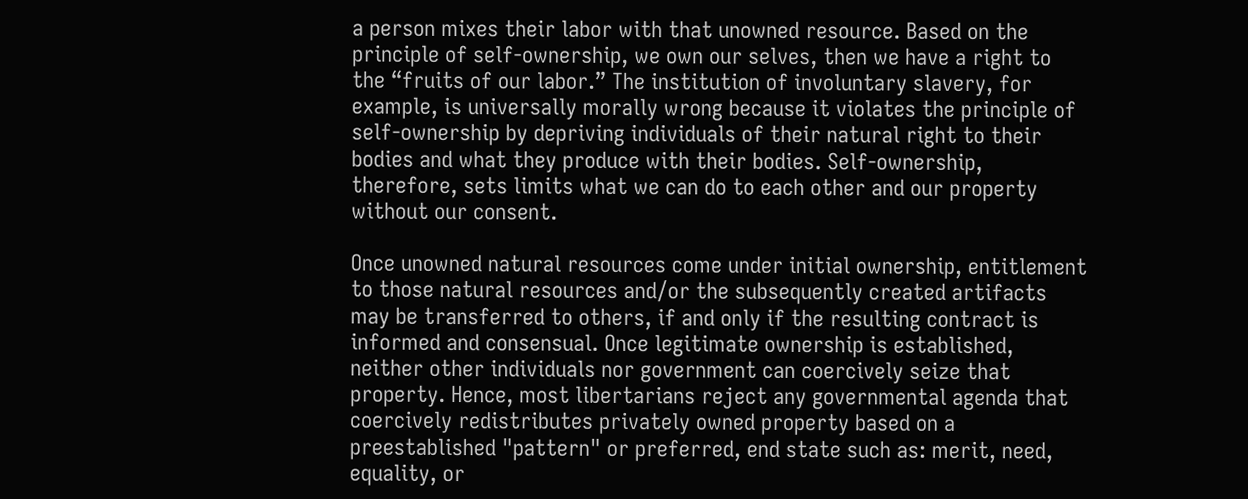a person mixes their labor with that unowned resource. Based on the principle of self-ownership, we own our selves, then we have a right to the “fruits of our labor.” The institution of involuntary slavery, for example, is universally morally wrong because it violates the principle of self-ownership by depriving individuals of their natural right to their bodies and what they produce with their bodies. Self-ownership, therefore, sets limits what we can do to each other and our property without our consent.

Once unowned natural resources come under initial ownership, entitlement to those natural resources and/or the subsequently created artifacts may be transferred to others, if and only if the resulting contract is informed and consensual. Once legitimate ownership is established, neither other individuals nor government can coercively seize that property. Hence, most libertarians reject any governmental agenda that coercively redistributes privately owned property based on a preestablished "pattern" or preferred, end state such as: merit, need, equality, or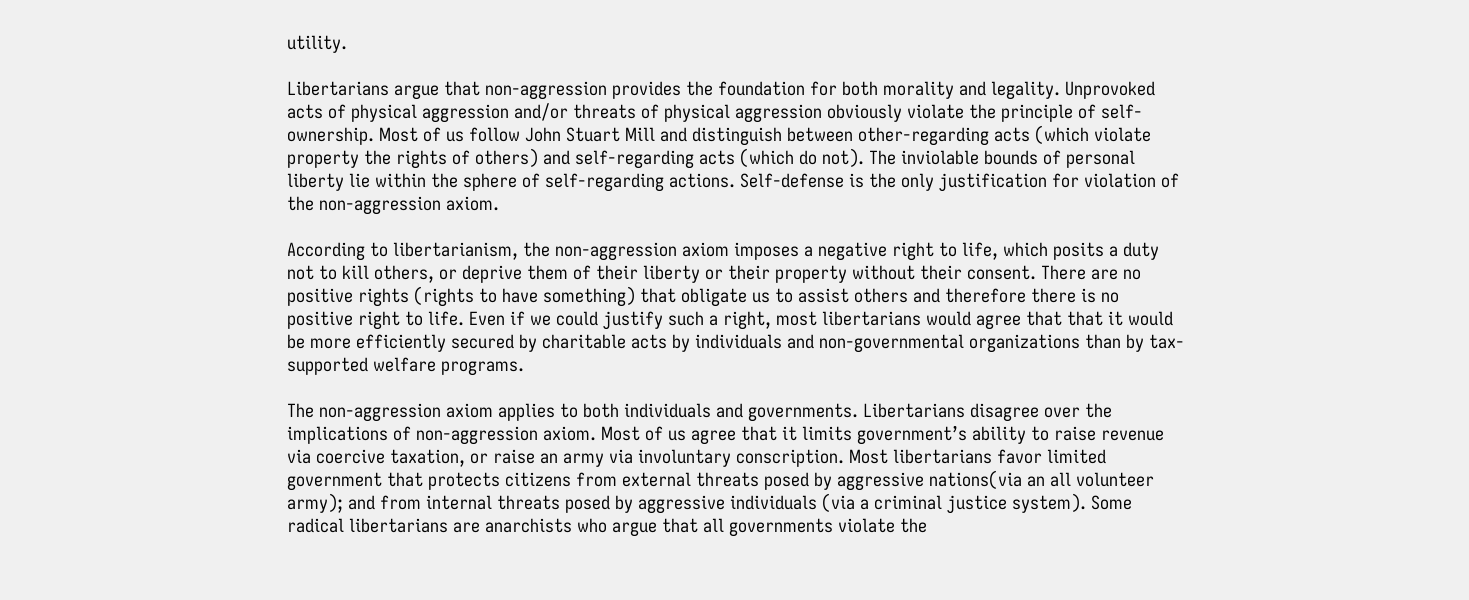utility.

Libertarians argue that non-aggression provides the foundation for both morality and legality. Unprovoked acts of physical aggression and/or threats of physical aggression obviously violate the principle of self-ownership. Most of us follow John Stuart Mill and distinguish between other-regarding acts (which violate property the rights of others) and self-regarding acts (which do not). The inviolable bounds of personal liberty lie within the sphere of self-regarding actions. Self-defense is the only justification for violation of the non-aggression axiom.

According to libertarianism, the non-aggression axiom imposes a negative right to life, which posits a duty not to kill others, or deprive them of their liberty or their property without their consent. There are no positive rights (rights to have something) that obligate us to assist others and therefore there is no positive right to life. Even if we could justify such a right, most libertarians would agree that that it would be more efficiently secured by charitable acts by individuals and non-governmental organizations than by tax-supported welfare programs.

The non-aggression axiom applies to both individuals and governments. Libertarians disagree over the implications of non-aggression axiom. Most of us agree that it limits government’s ability to raise revenue via coercive taxation, or raise an army via involuntary conscription. Most libertarians favor limited government that protects citizens from external threats posed by aggressive nations(via an all volunteer army); and from internal threats posed by aggressive individuals (via a criminal justice system). Some radical libertarians are anarchists who argue that all governments violate the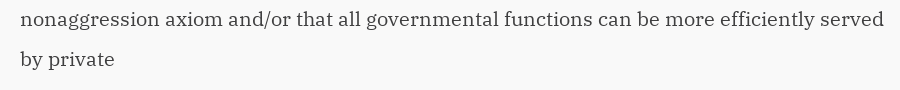nonaggression axiom and/or that all governmental functions can be more efficiently served by private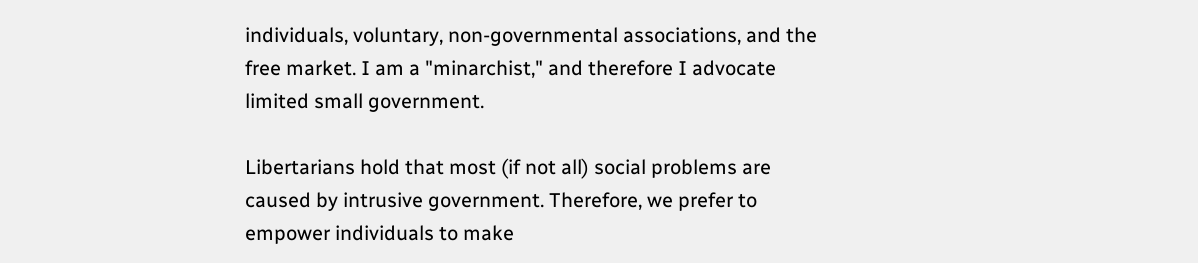individuals, voluntary, non-governmental associations, and the free market. I am a "minarchist," and therefore I advocate limited small government.

Libertarians hold that most (if not all) social problems are caused by intrusive government. Therefore, we prefer to empower individuals to make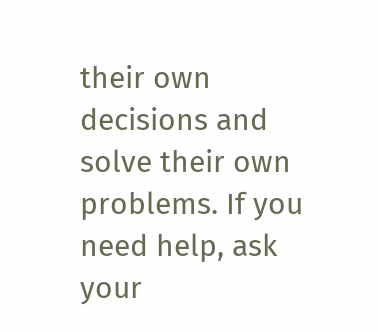their own decisions and solve their own problems. If you need help, ask your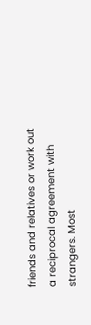friends and relatives or work out a reciprocal agreement with strangers. Most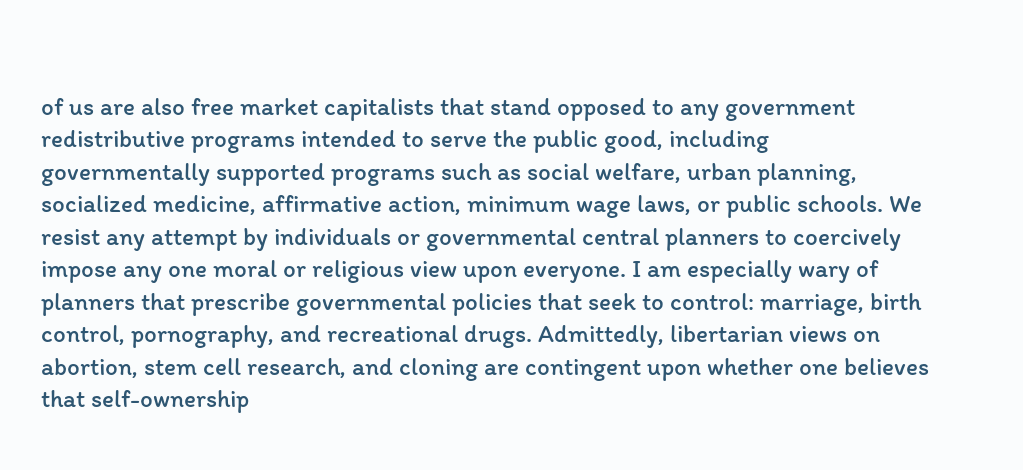of us are also free market capitalists that stand opposed to any government redistributive programs intended to serve the public good, including governmentally supported programs such as social welfare, urban planning, socialized medicine, affirmative action, minimum wage laws, or public schools. We resist any attempt by individuals or governmental central planners to coercively impose any one moral or religious view upon everyone. I am especially wary of planners that prescribe governmental policies that seek to control: marriage, birth control, pornography, and recreational drugs. Admittedly, libertarian views on abortion, stem cell research, and cloning are contingent upon whether one believes that self-ownership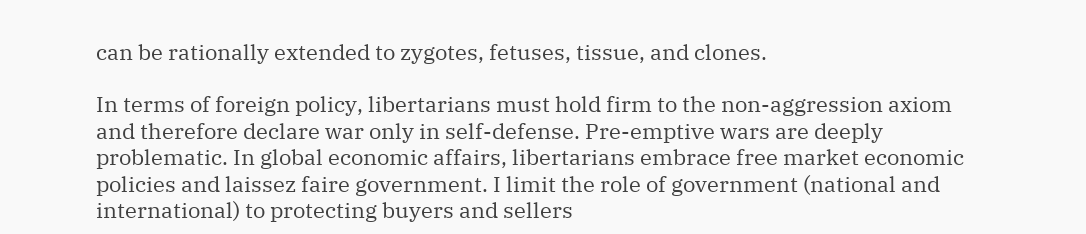can be rationally extended to zygotes, fetuses, tissue, and clones.

In terms of foreign policy, libertarians must hold firm to the non-aggression axiom and therefore declare war only in self-defense. Pre-emptive wars are deeply problematic. In global economic affairs, libertarians embrace free market economic policies and laissez faire government. I limit the role of government (national and international) to protecting buyers and sellers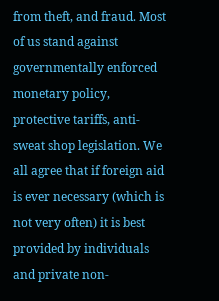from theft, and fraud. Most of us stand against governmentally enforced monetary policy, protective tariffs, anti-sweat shop legislation. We all agree that if foreign aid is ever necessary (which is not very often) it is best provided by individuals and private non-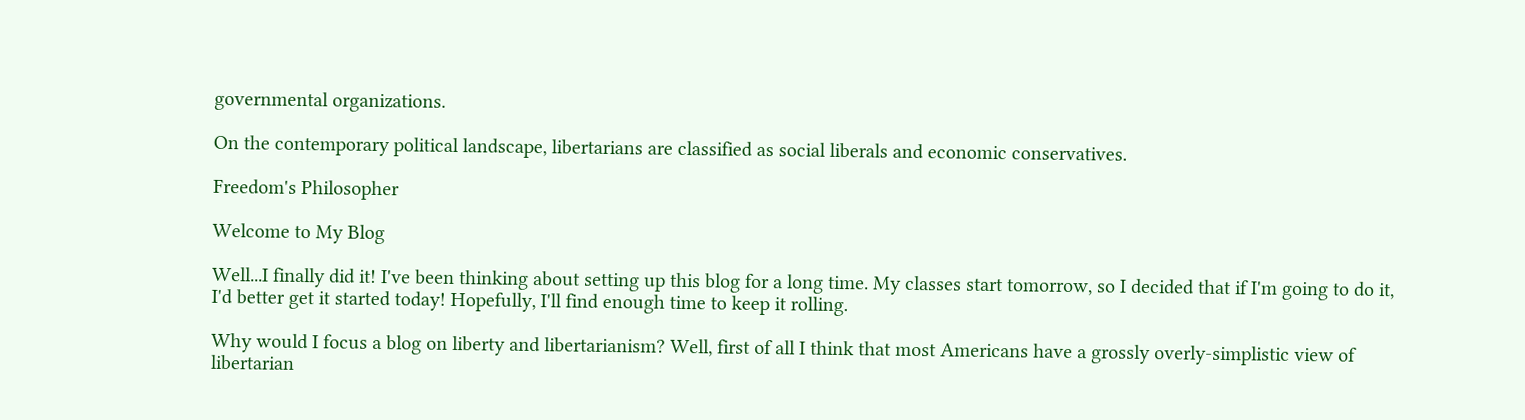governmental organizations.

On the contemporary political landscape, libertarians are classified as social liberals and economic conservatives.

Freedom's Philosopher

Welcome to My Blog

Well...I finally did it! I've been thinking about setting up this blog for a long time. My classes start tomorrow, so I decided that if I'm going to do it, I'd better get it started today! Hopefully, I'll find enough time to keep it rolling.

Why would I focus a blog on liberty and libertarianism? Well, first of all I think that most Americans have a grossly overly-simplistic view of libertarian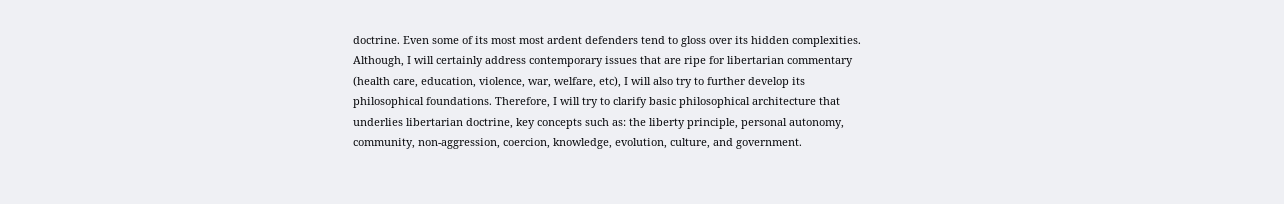doctrine. Even some of its most most ardent defenders tend to gloss over its hidden complexities. Although, I will certainly address contemporary issues that are ripe for libertarian commentary (health care, education, violence, war, welfare, etc), I will also try to further develop its philosophical foundations. Therefore, I will try to clarify basic philosophical architecture that underlies libertarian doctrine, key concepts such as: the liberty principle, personal autonomy, community, non-aggression, coercion, knowledge, evolution, culture, and government.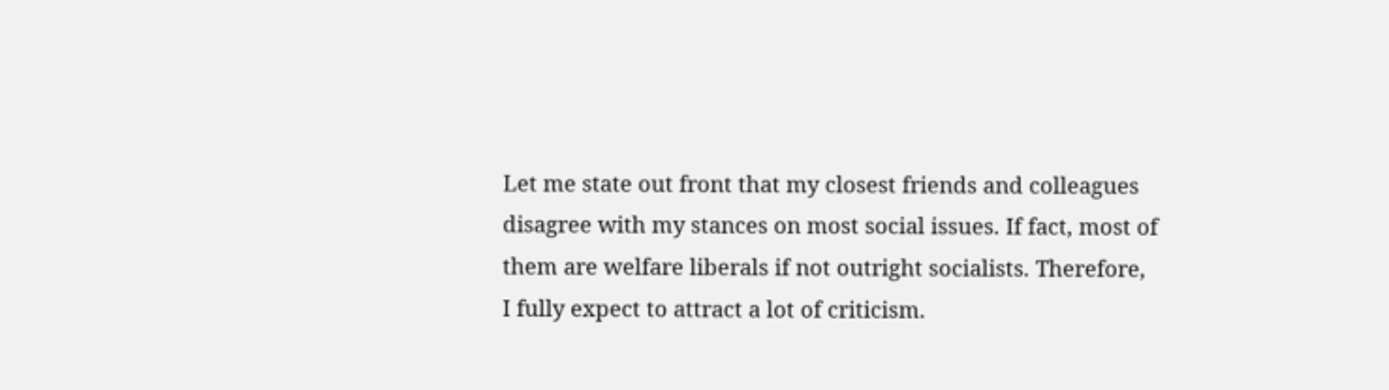Let me state out front that my closest friends and colleagues disagree with my stances on most social issues. If fact, most of them are welfare liberals if not outright socialists. Therefore, I fully expect to attract a lot of criticism.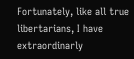Fortunately, like all true libertarians, I have extraordinarly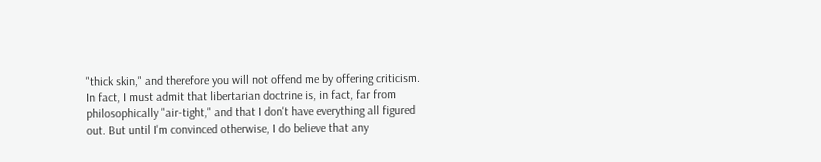"thick skin," and therefore you will not offend me by offering criticism. In fact, I must admit that libertarian doctrine is, in fact, far from philosophically "air-tight," and that I don't have everything all figured out. But until I'm convinced otherwise, I do believe that any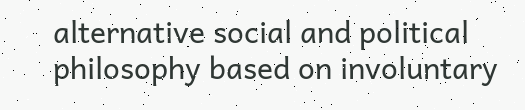alternative social and political philosophy based on involuntary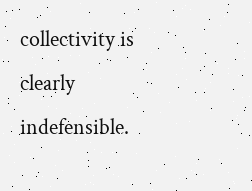collectivity is clearly indefensible.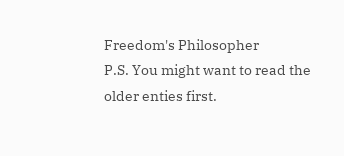Freedom's Philosopher
P.S. You might want to read the older enties first.